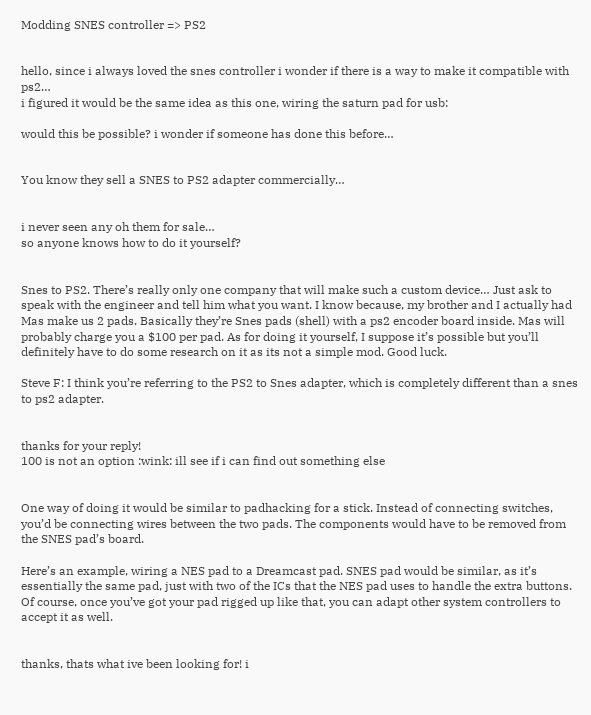Modding SNES controller => PS2


hello, since i always loved the snes controller i wonder if there is a way to make it compatible with ps2…
i figured it would be the same idea as this one, wiring the saturn pad for usb:

would this be possible? i wonder if someone has done this before…


You know they sell a SNES to PS2 adapter commercially…


i never seen any oh them for sale…
so anyone knows how to do it yourself?


Snes to PS2. There’s really only one company that will make such a custom device… Just ask to speak with the engineer and tell him what you want. I know because, my brother and I actually had Mas make us 2 pads. Basically they’re Snes pads (shell) with a ps2 encoder board inside. Mas will probably charge you a $100 per pad. As for doing it yourself, I suppose it’s possible but you’ll definitely have to do some research on it as its not a simple mod. Good luck.

Steve F: I think you’re referring to the PS2 to Snes adapter, which is completely different than a snes to ps2 adapter.


thanks for your reply!
100 is not an option :wink: ill see if i can find out something else


One way of doing it would be similar to padhacking for a stick. Instead of connecting switches, you’d be connecting wires between the two pads. The components would have to be removed from the SNES pad’s board.

Here’s an example, wiring a NES pad to a Dreamcast pad. SNES pad would be similar, as it’s essentially the same pad, just with two of the ICs that the NES pad uses to handle the extra buttons. Of course, once you’ve got your pad rigged up like that, you can adapt other system controllers to accept it as well.


thanks, thats what ive been looking for! i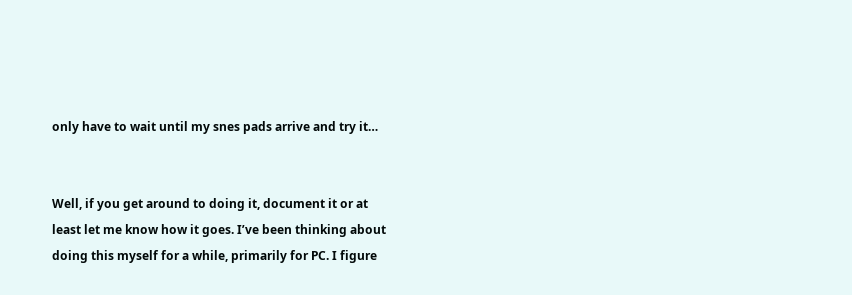only have to wait until my snes pads arrive and try it…


Well, if you get around to doing it, document it or at least let me know how it goes. I’ve been thinking about doing this myself for a while, primarily for PC. I figure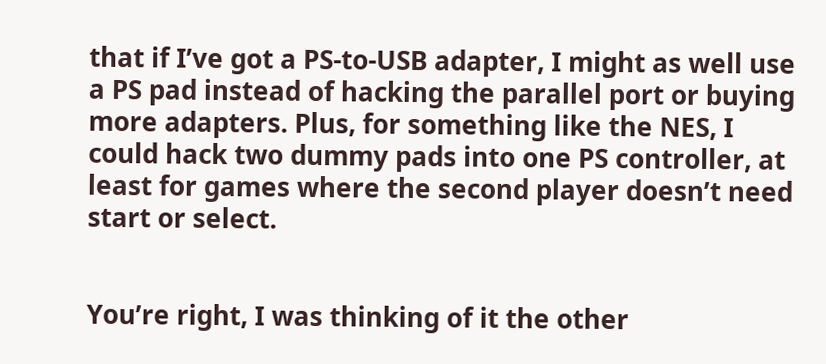that if I’ve got a PS-to-USB adapter, I might as well use a PS pad instead of hacking the parallel port or buying more adapters. Plus, for something like the NES, I could hack two dummy pads into one PS controller, at least for games where the second player doesn’t need start or select.


You’re right, I was thinking of it the other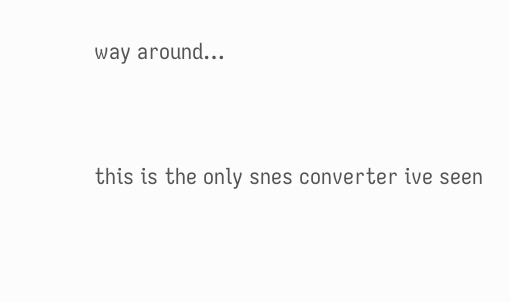way around…


this is the only snes converter ive seen